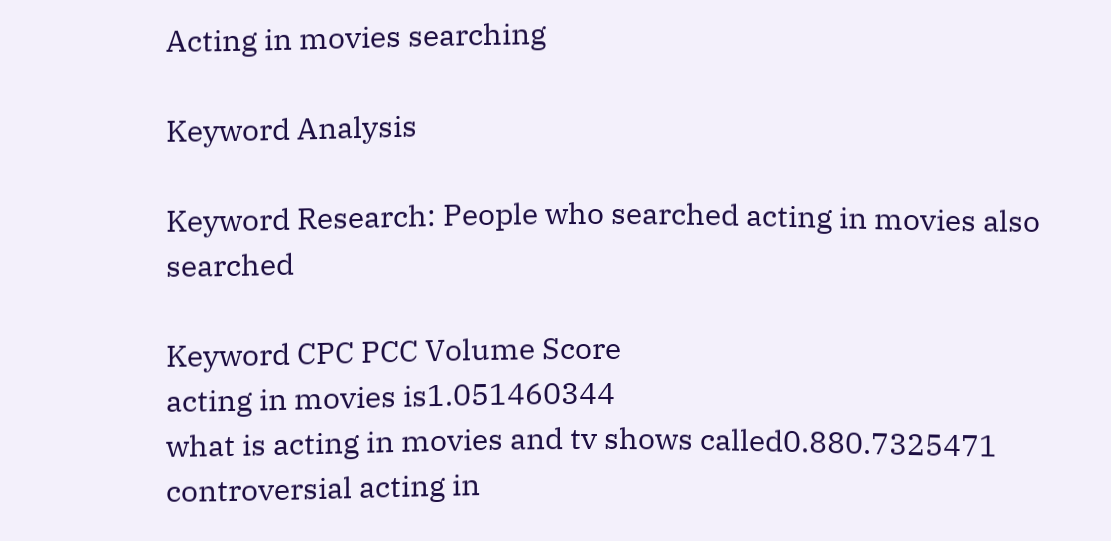Acting in movies searching

Keyword Analysis

Keyword Research: People who searched acting in movies also searched

Keyword CPC PCC Volume Score
acting in movies is1.051460344
what is acting in movies and tv shows called0.880.7325471
controversial acting in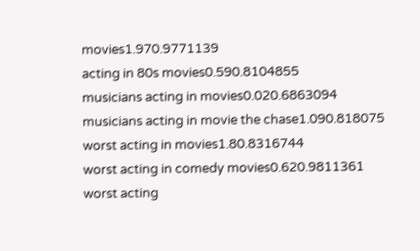movies1.970.9771139
acting in 80s movies0.590.8104855
musicians acting in movies0.020.6863094
musicians acting in movie the chase1.090.818075
worst acting in movies1.80.8316744
worst acting in comedy movies0.620.9811361
worst acting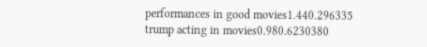performances in good movies1.440.296335
trump acting in movies0.980.6230380